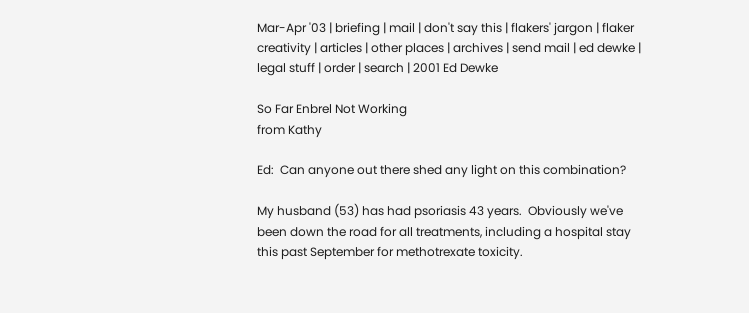Mar-Apr '03 | briefing | mail | don't say this | flakers' jargon | flaker creativity | articles | other places | archives | send mail | ed dewke | legal stuff | order | search | 2001 Ed Dewke

So Far Enbrel Not Working
from Kathy

Ed:  Can anyone out there shed any light on this combination?

My husband (53) has had psoriasis 43 years.  Obviously we've been down the road for all treatments, including a hospital stay this past September for methotrexate toxicity.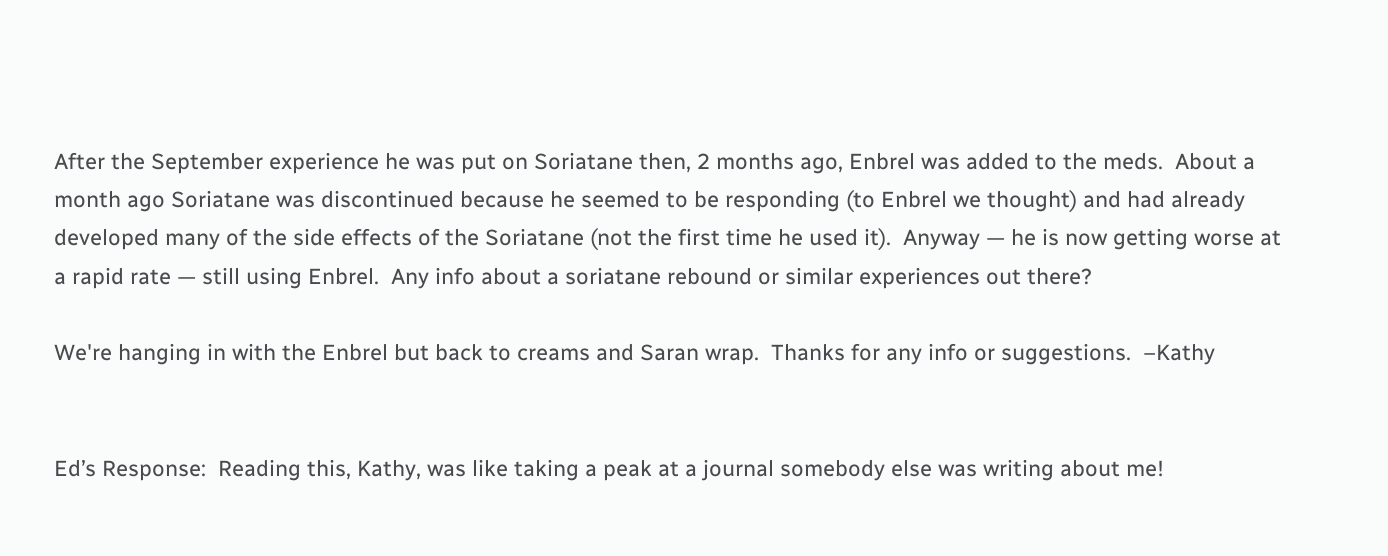After the September experience he was put on Soriatane then, 2 months ago, Enbrel was added to the meds.  About a month ago Soriatane was discontinued because he seemed to be responding (to Enbrel we thought) and had already developed many of the side effects of the Soriatane (not the first time he used it).  Anyway — he is now getting worse at a rapid rate — still using Enbrel.  Any info about a soriatane rebound or similar experiences out there?

We're hanging in with the Enbrel but back to creams and Saran wrap.  Thanks for any info or suggestions.  –Kathy


Ed’s Response:  Reading this, Kathy, was like taking a peak at a journal somebody else was writing about me!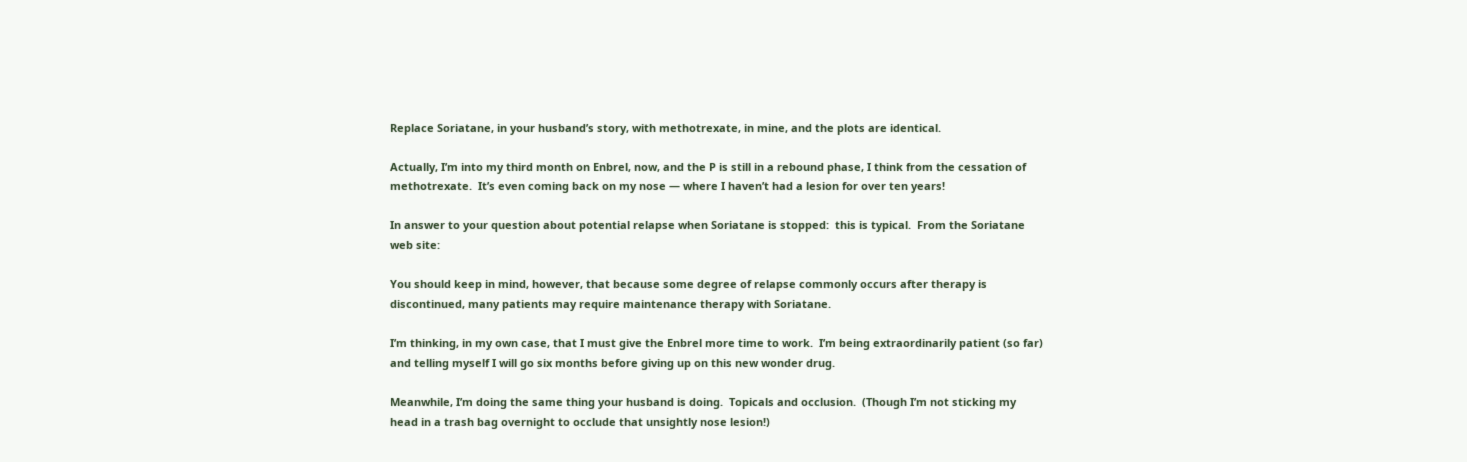Replace Soriatane, in your husband’s story, with methotrexate, in mine, and the plots are identical.

Actually, I’m into my third month on Enbrel, now, and the P is still in a rebound phase, I think from the cessation of methotrexate.  It’s even coming back on my nose — where I haven’t had a lesion for over ten years!

In answer to your question about potential relapse when Soriatane is stopped:  this is typical.  From the Soriatane web site:

You should keep in mind, however, that because some degree of relapse commonly occurs after therapy is discontinued, many patients may require maintenance therapy with Soriatane.

I’m thinking, in my own case, that I must give the Enbrel more time to work.  I’m being extraordinarily patient (so far) and telling myself I will go six months before giving up on this new wonder drug.

Meanwhile, I’m doing the same thing your husband is doing.  Topicals and occlusion.  (Though I’m not sticking my head in a trash bag overnight to occlude that unsightly nose lesion!)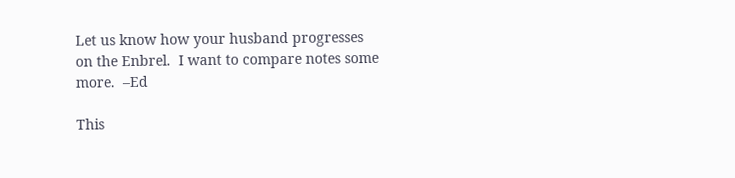Let us know how your husband progresses on the Enbrel.  I want to compare notes some more.  –Ed

This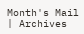Month's Mail | Archives